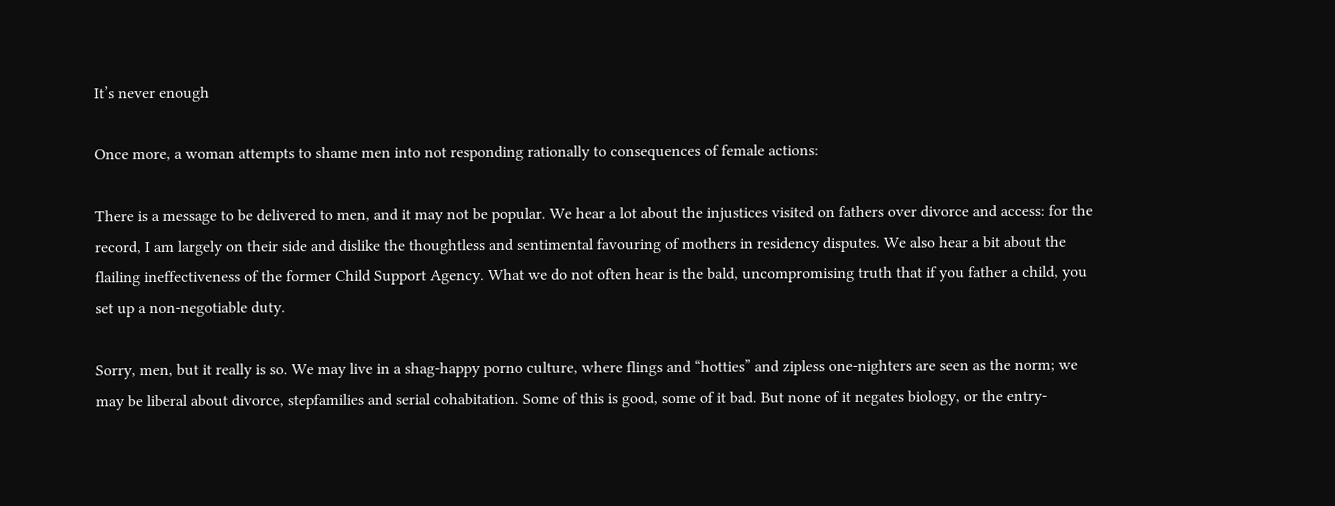It’s never enough

Once more, a woman attempts to shame men into not responding rationally to consequences of female actions:

There is a message to be delivered to men, and it may not be popular. We hear a lot about the injustices visited on fathers over divorce and access: for the record, I am largely on their side and dislike the thoughtless and sentimental favouring of mothers in residency disputes. We also hear a bit about the flailing ineffectiveness of the former Child Support Agency. What we do not often hear is the bald, uncompromising truth that if you father a child, you set up a non-negotiable duty.

Sorry, men, but it really is so. We may live in a shag-happy porno culture, where flings and “hotties” and zipless one-nighters are seen as the norm; we may be liberal about divorce, stepfamilies and serial cohabitation. Some of this is good, some of it bad. But none of it negates biology, or the entry-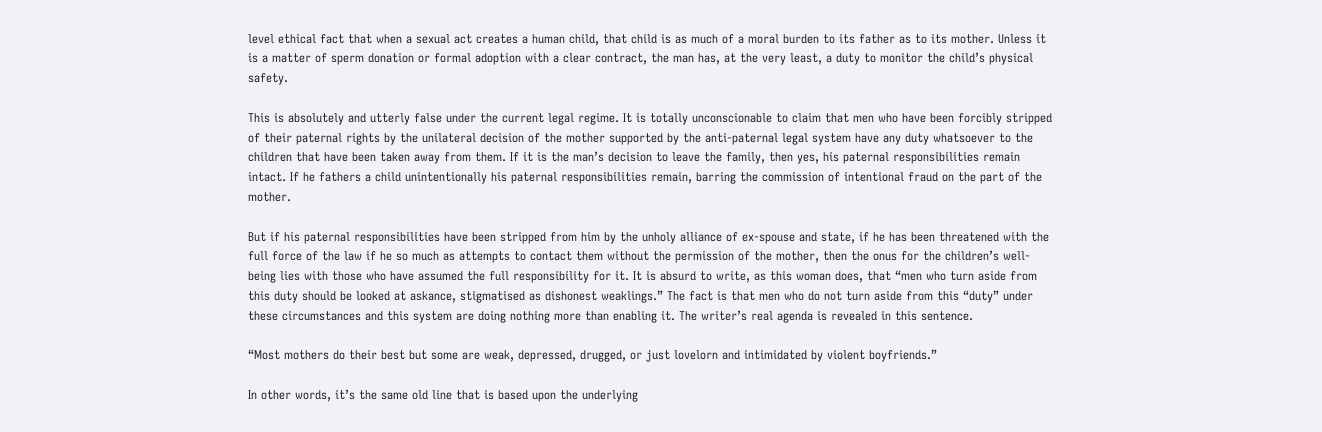level ethical fact that when a sexual act creates a human child, that child is as much of a moral burden to its father as to its mother. Unless it is a matter of sperm donation or formal adoption with a clear contract, the man has, at the very least, a duty to monitor the child’s physical safety.

This is absolutely and utterly false under the current legal regime. It is totally unconscionable to claim that men who have been forcibly stripped of their paternal rights by the unilateral decision of the mother supported by the anti-paternal legal system have any duty whatsoever to the children that have been taken away from them. If it is the man’s decision to leave the family, then yes, his paternal responsibilities remain intact. If he fathers a child unintentionally his paternal responsibilities remain, barring the commission of intentional fraud on the part of the mother.

But if his paternal responsibilities have been stripped from him by the unholy alliance of ex-spouse and state, if he has been threatened with the full force of the law if he so much as attempts to contact them without the permission of the mother, then the onus for the children’s well-being lies with those who have assumed the full responsibility for it. It is absurd to write, as this woman does, that “men who turn aside from this duty should be looked at askance, stigmatised as dishonest weaklings.” The fact is that men who do not turn aside from this “duty” under these circumstances and this system are doing nothing more than enabling it. The writer’s real agenda is revealed in this sentence.

“Most mothers do their best but some are weak, depressed, drugged, or just lovelorn and intimidated by violent boyfriends.”

In other words, it’s the same old line that is based upon the underlying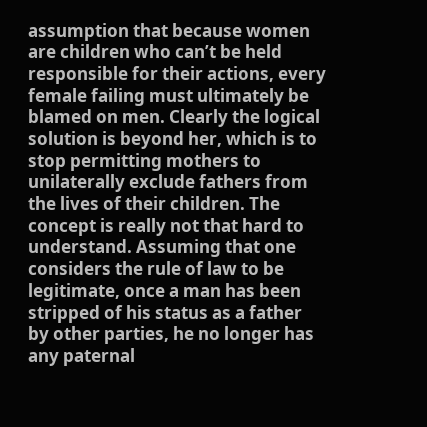assumption that because women are children who can’t be held responsible for their actions, every female failing must ultimately be blamed on men. Clearly the logical solution is beyond her, which is to stop permitting mothers to unilaterally exclude fathers from the lives of their children. The concept is really not that hard to understand. Assuming that one considers the rule of law to be legitimate, once a man has been stripped of his status as a father by other parties, he no longer has any paternal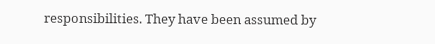responsibilities. They have been assumed by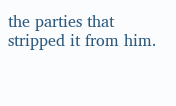the parties that stripped it from him.